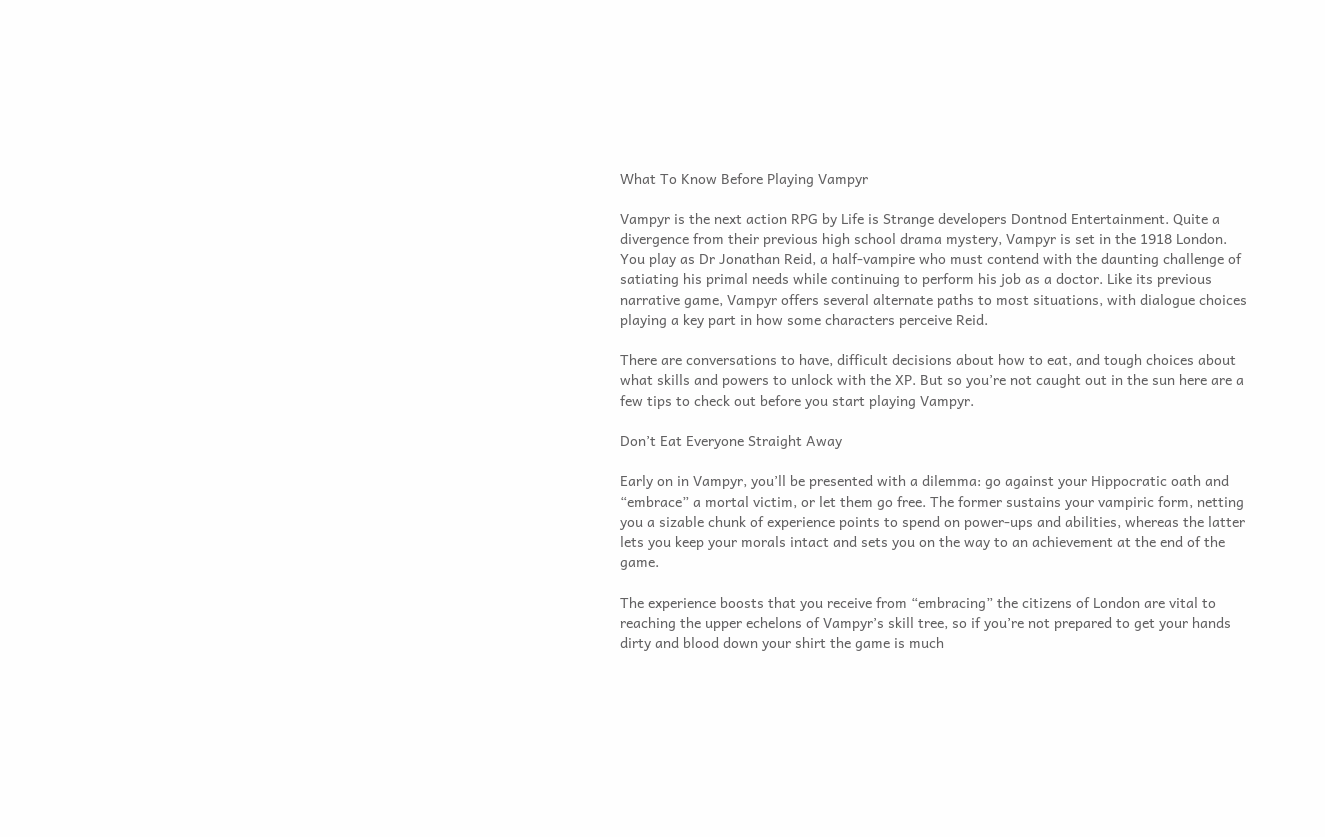What To Know Before Playing Vampyr

Vampyr is the next action RPG by Life is Strange developers Dontnod Entertainment. Quite a divergence from their previous high school drama mystery, Vampyr is set in the 1918 London. You play as Dr Jonathan Reid, a half-vampire who must contend with the daunting challenge of satiating his primal needs while continuing to perform his job as a doctor. Like its previous narrative game, Vampyr offers several alternate paths to most situations, with dialogue choices playing a key part in how some characters perceive Reid.

There are conversations to have, difficult decisions about how to eat, and tough choices about what skills and powers to unlock with the XP. But so you’re not caught out in the sun here are a few tips to check out before you start playing Vampyr.

Don’t Eat Everyone Straight Away

Early on in Vampyr, you’ll be presented with a dilemma: go against your Hippocratic oath and “embrace” a mortal victim, or let them go free. The former sustains your vampiric form, netting you a sizable chunk of experience points to spend on power-ups and abilities, whereas the latter lets you keep your morals intact and sets you on the way to an achievement at the end of the game.

The experience boosts that you receive from “embracing” the citizens of London are vital to reaching the upper echelons of Vampyr’s skill tree, so if you’re not prepared to get your hands dirty and blood down your shirt the game is much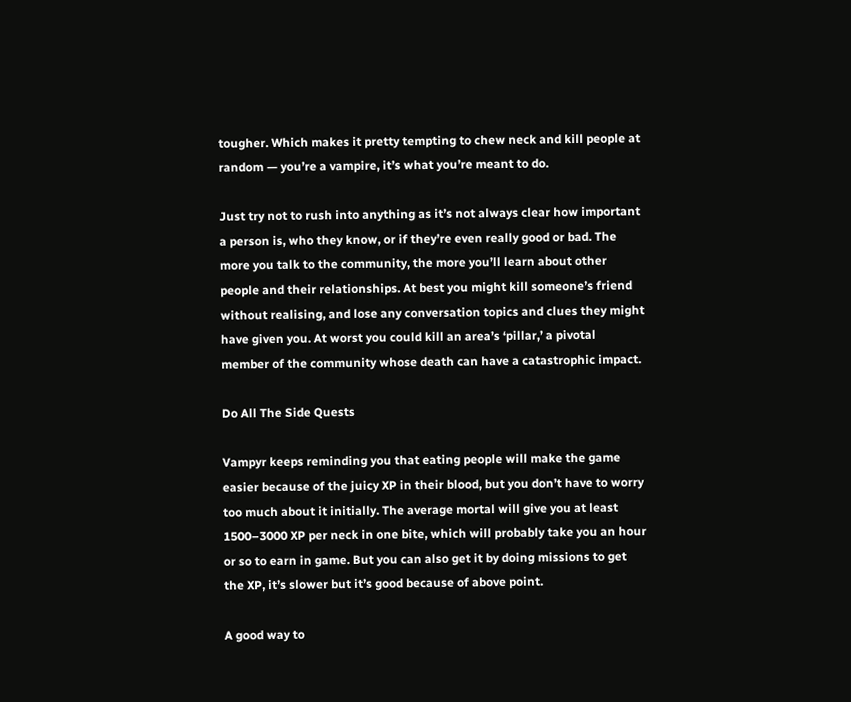tougher. Which makes it pretty tempting to chew neck and kill people at random — you’re a vampire, it’s what you’re meant to do.

Just try not to rush into anything as it’s not always clear how important a person is, who they know, or if they’re even really good or bad. The more you talk to the community, the more you’ll learn about other people and their relationships. At best you might kill someone’s friend without realising, and lose any conversation topics and clues they might have given you. At worst you could kill an area’s ‘pillar,’ a pivotal member of the community whose death can have a catastrophic impact.

Do All The Side Quests

Vampyr keeps reminding you that eating people will make the game easier because of the juicy XP in their blood, but you don’t have to worry too much about it initially. The average mortal will give you at least 1500–3000 XP per neck in one bite, which will probably take you an hour or so to earn in game. But you can also get it by doing missions to get the XP, it’s slower but it’s good because of above point.

A good way to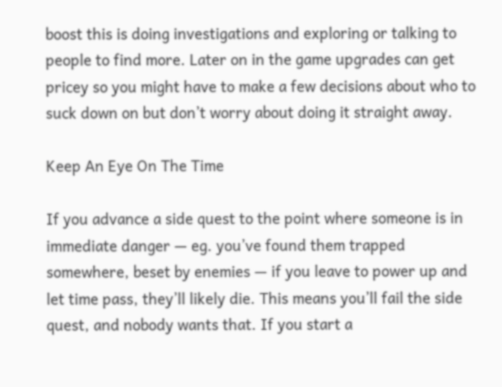boost this is doing investigations and exploring or talking to people to find more. Later on in the game upgrades can get pricey so you might have to make a few decisions about who to suck down on but don’t worry about doing it straight away.

Keep An Eye On The Time

If you advance a side quest to the point where someone is in immediate danger — eg. you’ve found them trapped somewhere, beset by enemies — if you leave to power up and let time pass, they’ll likely die. This means you’ll fail the side quest, and nobody wants that. If you start a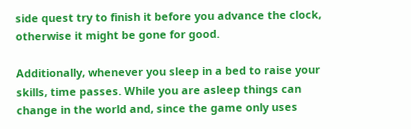side quest try to finish it before you advance the clock, otherwise it might be gone for good.

Additionally, whenever you sleep in a bed to raise your skills, time passes. While you are asleep things can change in the world and, since the game only uses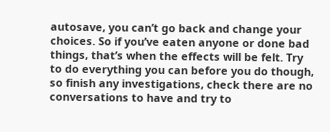autosave, you can’t go back and change your choices. So if you’ve eaten anyone or done bad things, that’s when the effects will be felt. Try to do everything you can before you do though, so finish any investigations, check there are no conversations to have and try to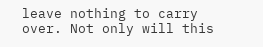leave nothing to carry over. Not only will this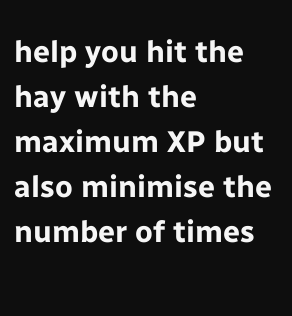help you hit the hay with the maximum XP but also minimise the number of times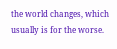the world changes, which usually is for the worse.